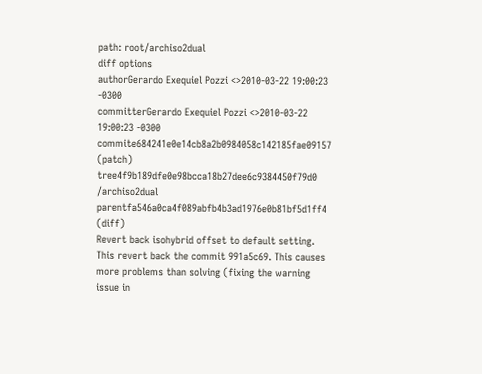path: root/archiso2dual
diff options
authorGerardo Exequiel Pozzi <>2010-03-22 19:00:23 -0300
committerGerardo Exequiel Pozzi <>2010-03-22 19:00:23 -0300
commite684241e0e14cb8a2b0984058c142185fae09157 (patch)
tree4f9b189dfe0e98bcca18b27dee6c9384450f79d0 /archiso2dual
parentfa546a0ca4f089abfb4b3ad1976e0b81bf5d1ff4 (diff)
Revert back isohybrid offset to default setting.
This revert back the commit 991a5c69. This causes more problems than solving (fixing the warning issue in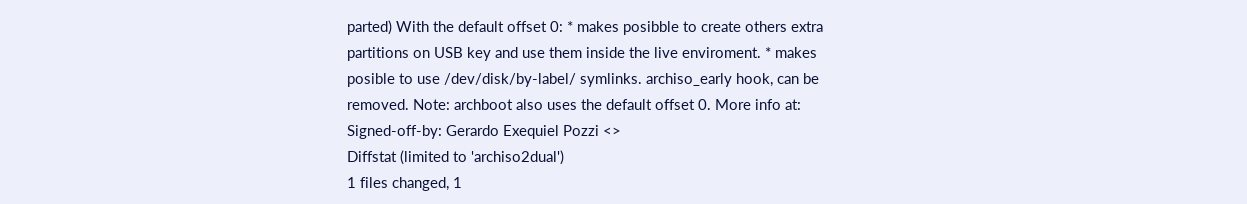parted) With the default offset 0: * makes posibble to create others extra partitions on USB key and use them inside the live enviroment. * makes posible to use /dev/disk/by-label/ symlinks. archiso_early hook, can be removed. Note: archboot also uses the default offset 0. More info at: Signed-off-by: Gerardo Exequiel Pozzi <>
Diffstat (limited to 'archiso2dual')
1 files changed, 1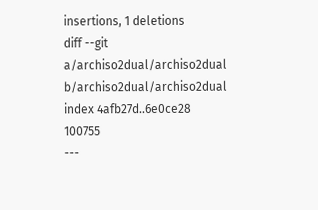insertions, 1 deletions
diff --git a/archiso2dual/archiso2dual b/archiso2dual/archiso2dual
index 4afb27d..6e0ce28 100755
---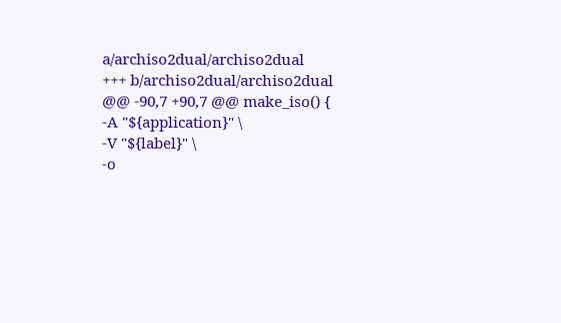a/archiso2dual/archiso2dual
+++ b/archiso2dual/archiso2dual
@@ -90,7 +90,7 @@ make_iso() {
-A "${application}" \
-V "${label}" \
-o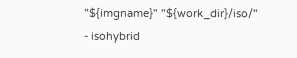"${imgname}" "${work_dir}/iso/"
- isohybrid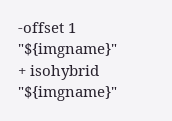-offset 1 "${imgname}"
+ isohybrid "${imgname}"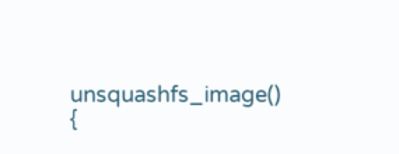unsquashfs_image() {